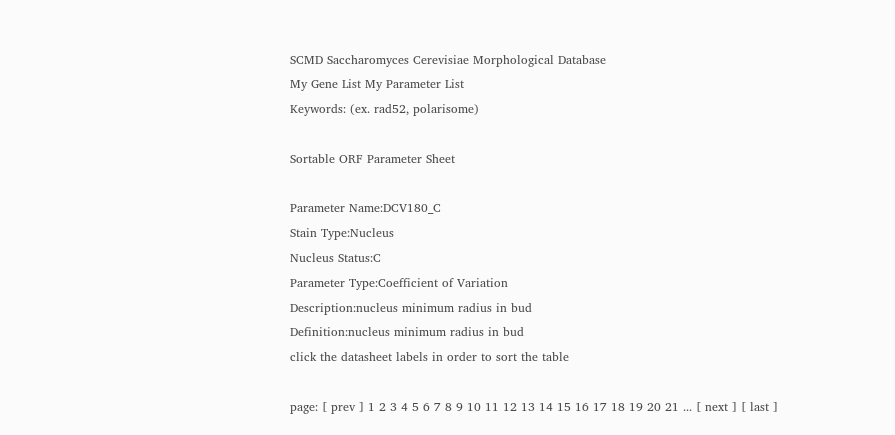SCMD Saccharomyces Cerevisiae Morphological Database
My Gene List My Parameter List
Keywords: (ex. rad52, polarisome)

Sortable ORF Parameter Sheet

Parameter Name:DCV180_C
Stain Type:Nucleus
Nucleus Status:C
Parameter Type:Coefficient of Variation
Description:nucleus minimum radius in bud
Definition:nucleus minimum radius in bud
click the datasheet labels in order to sort the table

page: [ prev ] 1 2 3 4 5 6 7 8 9 10 11 12 13 14 15 16 17 18 19 20 21 ... [ next ] [ last ]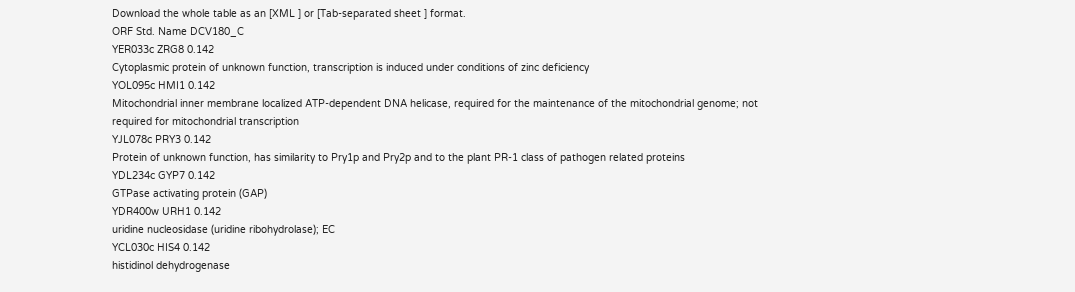Download the whole table as an [XML ] or [Tab-separated sheet ] format.
ORF Std. Name DCV180_C
YER033c ZRG8 0.142
Cytoplasmic protein of unknown function, transcription is induced under conditions of zinc deficiency
YOL095c HMI1 0.142
Mitochondrial inner membrane localized ATP-dependent DNA helicase, required for the maintenance of the mitochondrial genome; not required for mitochondrial transcription
YJL078c PRY3 0.142
Protein of unknown function, has similarity to Pry1p and Pry2p and to the plant PR-1 class of pathogen related proteins
YDL234c GYP7 0.142
GTPase activating protein (GAP)
YDR400w URH1 0.142
uridine nucleosidase (uridine ribohydrolase); EC
YCL030c HIS4 0.142
histidinol dehydrogenase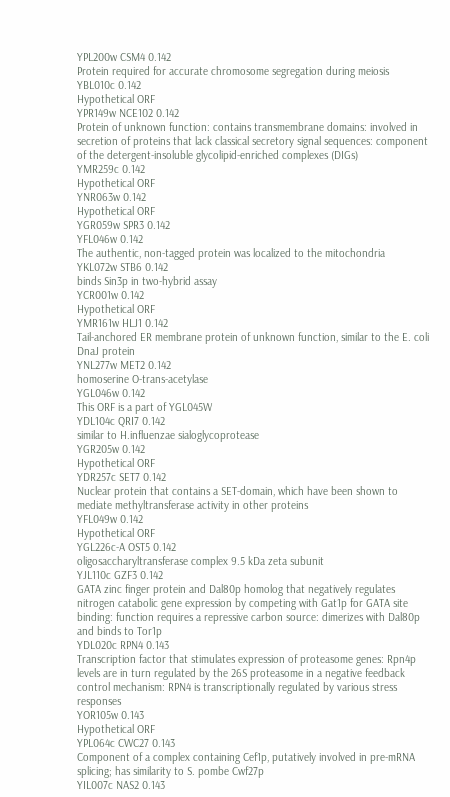YPL200w CSM4 0.142
Protein required for accurate chromosome segregation during meiosis
YBL010c 0.142
Hypothetical ORF
YPR149w NCE102 0.142
Protein of unknown function: contains transmembrane domains: involved in secretion of proteins that lack classical secretory signal sequences: component of the detergent-insoluble glycolipid-enriched complexes (DIGs)
YMR259c 0.142
Hypothetical ORF
YNR063w 0.142
Hypothetical ORF
YGR059w SPR3 0.142
YFL046w 0.142
The authentic, non-tagged protein was localized to the mitochondria
YKL072w STB6 0.142
binds Sin3p in two-hybrid assay
YCR001w 0.142
Hypothetical ORF
YMR161w HLJ1 0.142
Tail-anchored ER membrane protein of unknown function, similar to the E. coli DnaJ protein
YNL277w MET2 0.142
homoserine O-trans-acetylase
YGL046w 0.142
This ORF is a part of YGL045W
YDL104c QRI7 0.142
similar to H.influenzae sialoglycoprotease
YGR205w 0.142
Hypothetical ORF
YDR257c SET7 0.142
Nuclear protein that contains a SET-domain, which have been shown to mediate methyltransferase activity in other proteins
YFL049w 0.142
Hypothetical ORF
YGL226c-A OST5 0.142
oligosaccharyltransferase complex 9.5 kDa zeta subunit
YJL110c GZF3 0.142
GATA zinc finger protein and Dal80p homolog that negatively regulates nitrogen catabolic gene expression by competing with Gat1p for GATA site binding: function requires a repressive carbon source: dimerizes with Dal80p and binds to Tor1p
YDL020c RPN4 0.143
Transcription factor that stimulates expression of proteasome genes: Rpn4p levels are in turn regulated by the 26S proteasome in a negative feedback control mechanism: RPN4 is transcriptionally regulated by various stress responses
YOR105w 0.143
Hypothetical ORF
YPL064c CWC27 0.143
Component of a complex containing Cef1p, putatively involved in pre-mRNA splicing; has similarity to S. pombe Cwf27p
YIL007c NAS2 0.143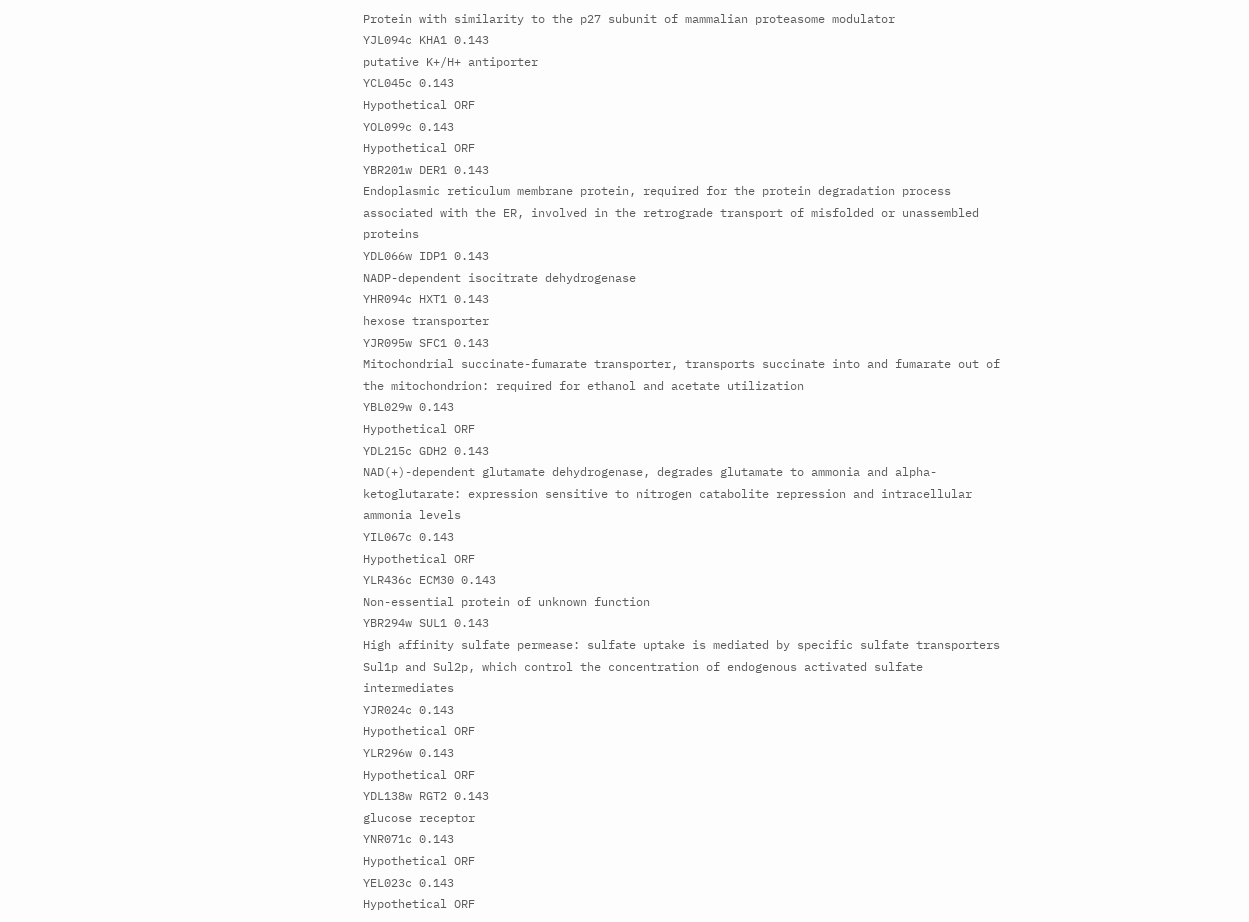Protein with similarity to the p27 subunit of mammalian proteasome modulator
YJL094c KHA1 0.143
putative K+/H+ antiporter
YCL045c 0.143
Hypothetical ORF
YOL099c 0.143
Hypothetical ORF
YBR201w DER1 0.143
Endoplasmic reticulum membrane protein, required for the protein degradation process associated with the ER, involved in the retrograde transport of misfolded or unassembled proteins
YDL066w IDP1 0.143
NADP-dependent isocitrate dehydrogenase
YHR094c HXT1 0.143
hexose transporter
YJR095w SFC1 0.143
Mitochondrial succinate-fumarate transporter, transports succinate into and fumarate out of the mitochondrion: required for ethanol and acetate utilization
YBL029w 0.143
Hypothetical ORF
YDL215c GDH2 0.143
NAD(+)-dependent glutamate dehydrogenase, degrades glutamate to ammonia and alpha-ketoglutarate: expression sensitive to nitrogen catabolite repression and intracellular ammonia levels
YIL067c 0.143
Hypothetical ORF
YLR436c ECM30 0.143
Non-essential protein of unknown function
YBR294w SUL1 0.143
High affinity sulfate permease: sulfate uptake is mediated by specific sulfate transporters Sul1p and Sul2p, which control the concentration of endogenous activated sulfate intermediates
YJR024c 0.143
Hypothetical ORF
YLR296w 0.143
Hypothetical ORF
YDL138w RGT2 0.143
glucose receptor
YNR071c 0.143
Hypothetical ORF
YEL023c 0.143
Hypothetical ORF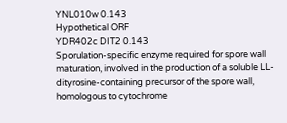YNL010w 0.143
Hypothetical ORF
YDR402c DIT2 0.143
Sporulation-specific enzyme required for spore wall maturation, involved in the production of a soluble LL-dityrosine-containing precursor of the spore wall, homologous to cytochrome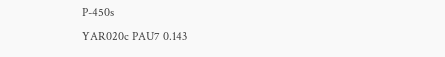P-450s
YAR020c PAU7 0.143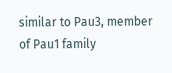similar to Pau3, member of Pau1 family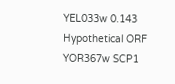YEL033w 0.143
Hypothetical ORF
YOR367w SCP1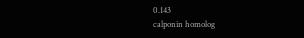0.143
calponin homolog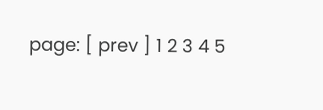page: [ prev ] 1 2 3 4 5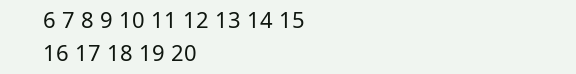6 7 8 9 10 11 12 13 14 15 16 17 18 19 20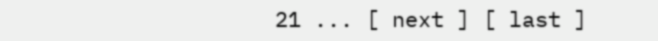21 ... [ next ] [ last ]